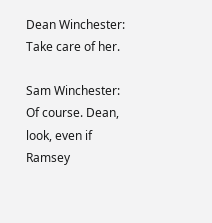Dean Winchester: Take care of her.

Sam Winchester: Of course. Dean, look, even if Ramsey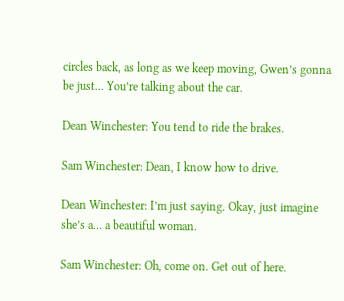circles back, as long as we keep moving, Gwen’s gonna be just… You’re talking about the car.

Dean Winchester: You tend to ride the brakes.

Sam Winchester: Dean, I know how to drive.

Dean Winchester: I’m just saying. Okay, just imagine she’s a… a beautiful woman.

Sam Winchester: Oh, come on. Get out of here.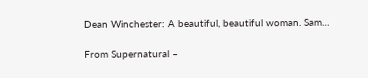Dean Winchester: A beautiful, beautiful woman. Sam…

From Supernatural –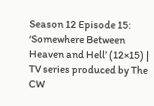Season 12 Episode 15: ‘Somewhere Between Heaven and Hell’ (12×15) | TV series produced by The CW